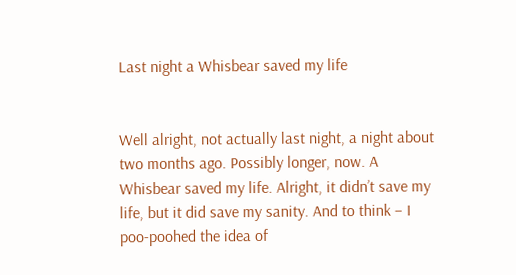Last night a Whisbear saved my life


Well alright, not actually last night, a night about two months ago. Possibly longer, now. A Whisbear saved my life. Alright, it didn’t save my life, but it did save my sanity. And to think – I poo-poohed the idea of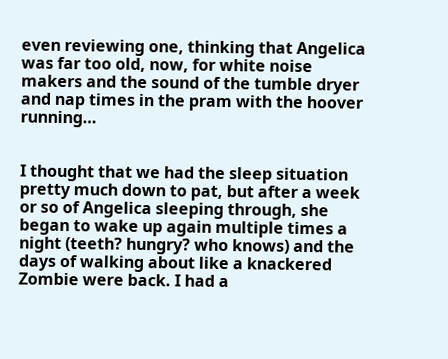even reviewing one, thinking that Angelica was far too old, now, for white noise makers and the sound of the tumble dryer and nap times in the pram with the hoover running…


I thought that we had the sleep situation pretty much down to pat, but after a week or so of Angelica sleeping through, she began to wake up again multiple times a night (teeth? hungry? who knows) and the days of walking about like a knackered Zombie were back. I had a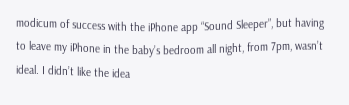modicum of success with the iPhone app “Sound Sleeper”, but having to leave my iPhone in the baby’s bedroom all night, from 7pm, wasn’t ideal. I didn’t like the idea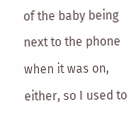of the baby being next to the phone when it was on, either, so I used to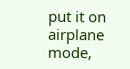put it on airplane mode,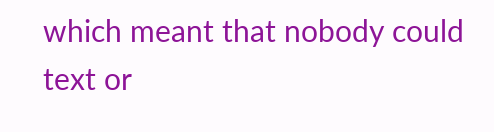which meant that nobody could text or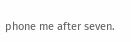phone me after seven.